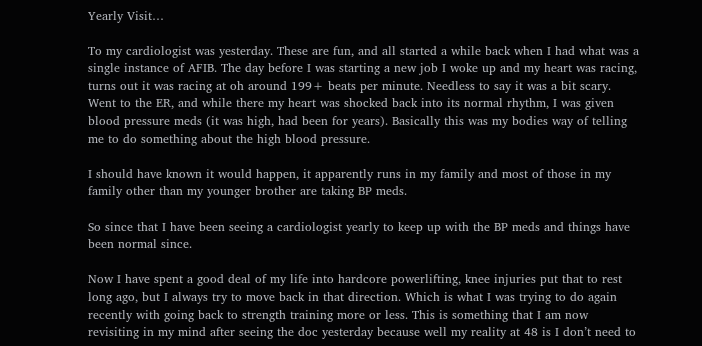Yearly Visit…

To my cardiologist was yesterday. These are fun, and all started a while back when I had what was a single instance of AFIB. The day before I was starting a new job I woke up and my heart was racing, turns out it was racing at oh around 199+ beats per minute. Needless to say it was a bit scary. Went to the ER, and while there my heart was shocked back into its normal rhythm, I was given blood pressure meds (it was high, had been for years). Basically this was my bodies way of telling me to do something about the high blood pressure.

I should have known it would happen, it apparently runs in my family and most of those in my family other than my younger brother are taking BP meds.

So since that I have been seeing a cardiologist yearly to keep up with the BP meds and things have been normal since.

Now I have spent a good deal of my life into hardcore powerlifting, knee injuries put that to rest long ago, but I always try to move back in that direction. Which is what I was trying to do again recently with going back to strength training more or less. This is something that I am now revisiting in my mind after seeing the doc yesterday because well my reality at 48 is I don’t need to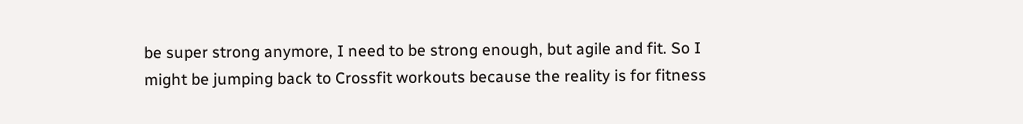be super strong anymore, I need to be strong enough, but agile and fit. So I might be jumping back to Crossfit workouts because the reality is for fitness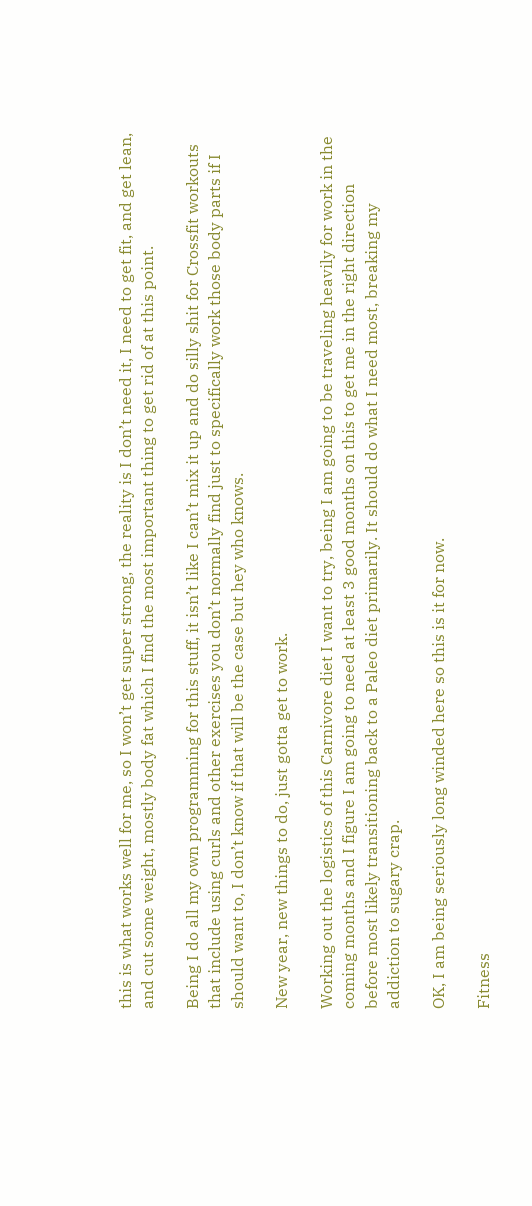this is what works well for me, so I won’t get super strong, the reality is I don’t need it, I need to get fit, and get lean, and cut some weight, mostly body fat which I find the most important thing to get rid of at this point.

Being I do all my own programming for this stuff, it isn’t like I can’t mix it up and do silly shit for Crossfit workouts that include using curls and other exercises you don’t normally find just to specifically work those body parts if I should want to, I don’t know if that will be the case but hey who knows.

New year, new things to do, just gotta get to work.

Working out the logistics of this Carnivore diet I want to try, being I am going to be traveling heavily for work in the coming months and I figure I am going to need at least 3 good months on this to get me in the right direction before most likely transitioning back to a Paleo diet primarily. It should do what I need most, breaking my addiction to sugary crap.

OK, I am being seriously long winded here so this is it for now.

Fitness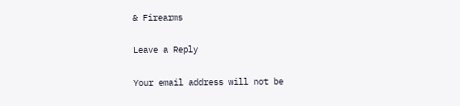& Firearms

Leave a Reply

Your email address will not be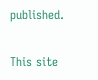published.

This site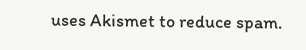uses Akismet to reduce spam.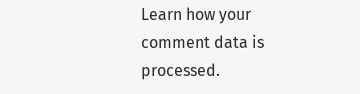Learn how your comment data is processed.